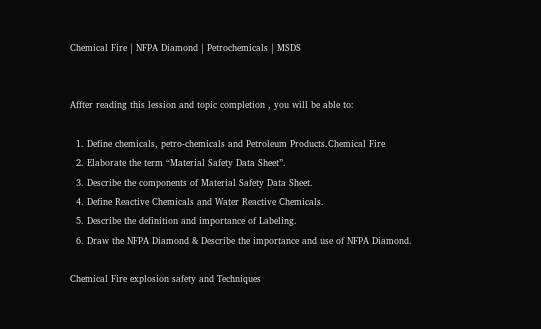Chemical Fire | NFPA Diamond | Petrochemicals | MSDS


Affter reading this lession and topic completion , you will be able to:

  1. Define chemicals, petro-chemicals and Petroleum Products.Chemical Fire
  2. Elaborate the term “Material Safety Data Sheet”.
  3. Describe the components of Material Safety Data Sheet.
  4. Define Reactive Chemicals and Water Reactive Chemicals.
  5. Describe the definition and importance of Labeling.
  6. Draw the NFPA Diamond & Describe the importance and use of NFPA Diamond.

Chemical Fire explosion safety and Techniques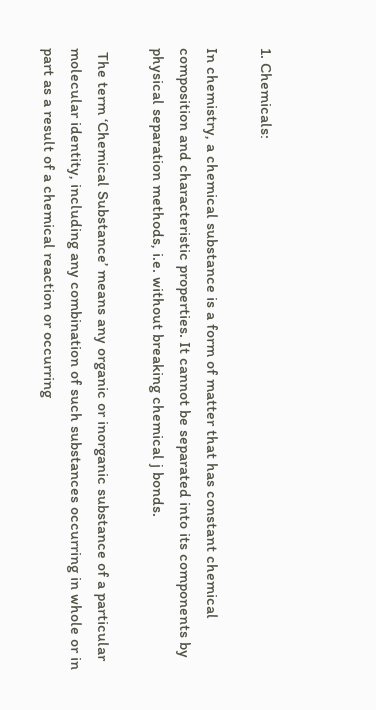1. Chemicals:

In chemistry, a chemical substance is a form of matter that has constant chemical composition and characteristic properties. It cannot be separated into its components by physical separation methods, i.e. without breaking chemical j bonds.

 The term ‘Chemical Substance’ means any organic or inorganic substance of a particular molecular identity, including any combination of such substances occurring in whole or in part as a result of a chemical reaction or occurring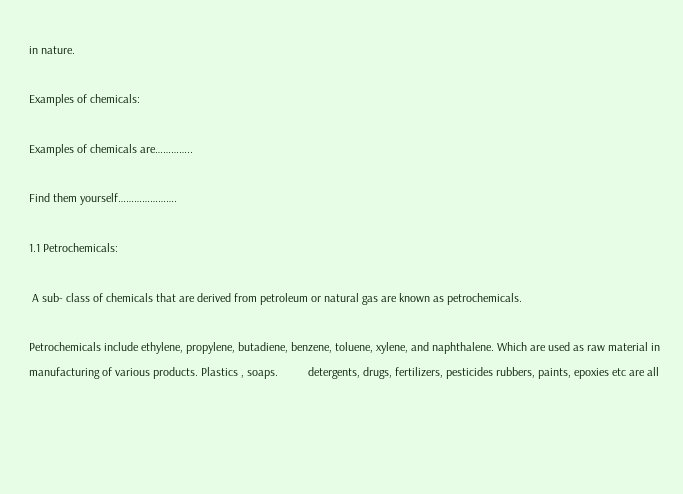in nature.

Examples of chemicals:

Examples of chemicals are…………..

Find them yourself………………….

1.1 Petrochemicals:

 A sub- class of chemicals that are derived from petroleum or natural gas are known as petrochemicals.

Petrochemicals include ethylene, propylene, butadiene, benzene, toluene, xylene, and naphthalene. Which are used as raw material in manufacturing of various products. Plastics , soaps.          detergents, drugs, fertilizers, pesticides rubbers, paints, epoxies etc are all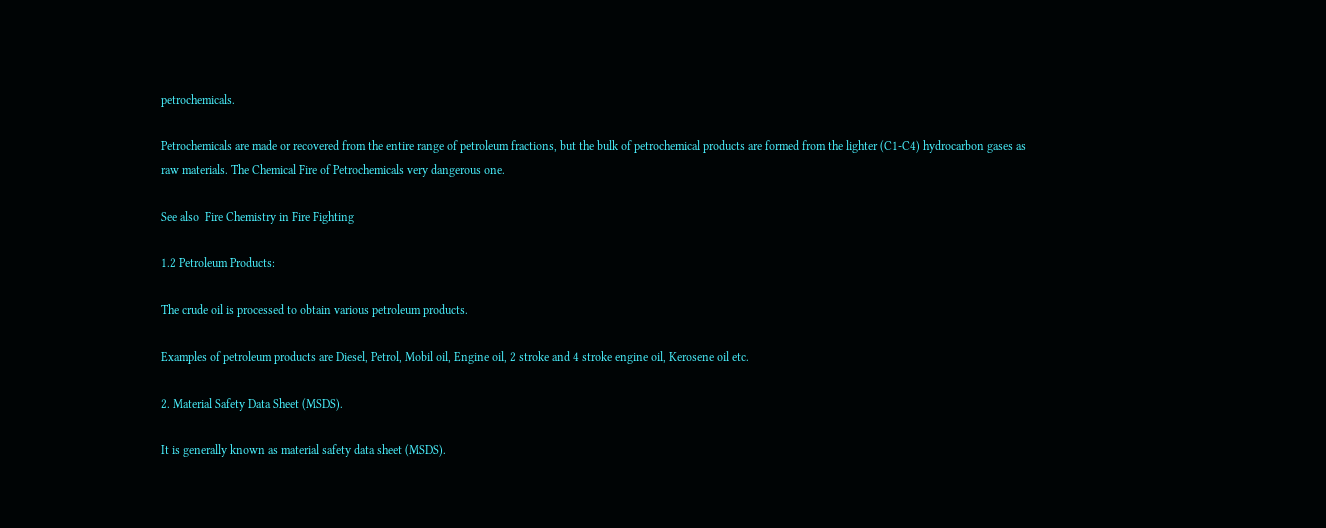petrochemicals.

Petrochemicals are made or recovered from the entire range of petroleum fractions, but the bulk of petrochemical products are formed from the lighter (C1-C4) hydrocarbon gases as raw materials. The Chemical Fire of Petrochemicals very dangerous one.

See also  Fire Chemistry in Fire Fighting

1.2 Petroleum Products:

The crude oil is processed to obtain various petroleum products.

Examples of petroleum products are Diesel, Petrol, Mobil oil, Engine oil, 2 stroke and 4 stroke engine oil, Kerosene oil etc.

2. Material Safety Data Sheet (MSDS).

It is generally known as material safety data sheet (MSDS).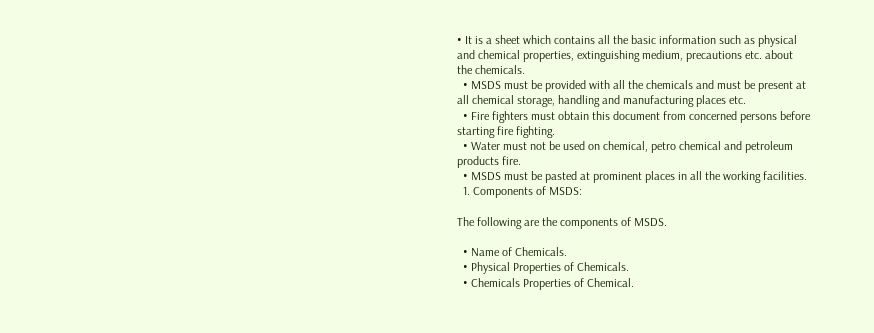• It is a sheet which contains all the basic information such as physical and chemical properties, extinguishing medium, precautions etc. about the chemicals.
  • MSDS must be provided with all the chemicals and must be present at all chemical storage, handling and manufacturing places etc.
  • Fire fighters must obtain this document from concerned persons before starting fire fighting.
  • Water must not be used on chemical, petro chemical and petroleum products fire.
  • MSDS must be pasted at prominent places in all the working facilities.
  1. Components of MSDS:

The following are the components of MSDS.

  • Name of Chemicals.
  • Physical Properties of Chemicals.
  • Chemicals Properties of Chemical.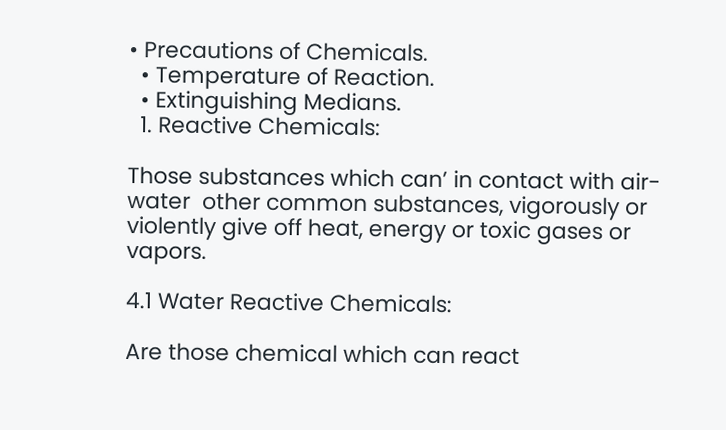• Precautions of Chemicals.
  • Temperature of Reaction.
  • Extinguishing Medians.
  1. Reactive Chemicals:

Those substances which can’ in contact with air- water  other common substances, vigorously or violently give off heat, energy or toxic gases or vapors.

4.1 Water Reactive Chemicals:

Are those chemical which can react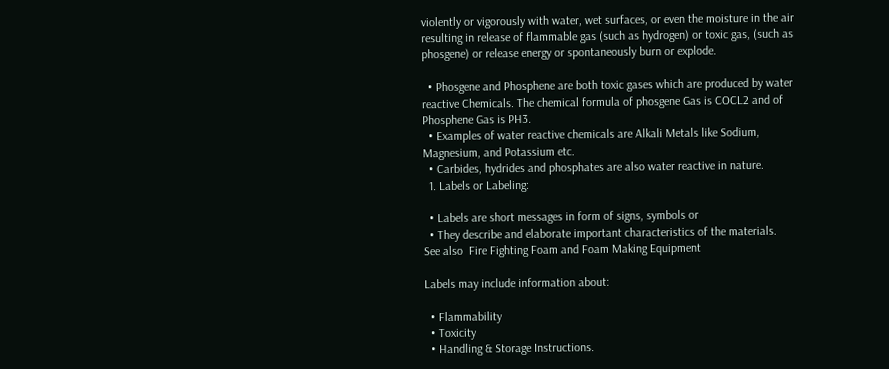violently or vigorously with water, wet surfaces, or even the moisture in the air resulting in release of flammable gas (such as hydrogen) or toxic gas, (such as phosgene) or release energy or spontaneously burn or explode.

  • Phosgene and Phosphene are both toxic gases which are produced by water reactive Chemicals. The chemical formula of phosgene Gas is COCL2 and of Phosphene Gas is PH3.
  • Examples of water reactive chemicals are Alkali Metals like Sodium, Magnesium, and Potassium etc.
  • Carbides, hydrides and phosphates are also water reactive in nature.
  1. Labels or Labeling:

  • Labels are short messages in form of signs, symbols or
  • They describe and elaborate important characteristics of the materials.
See also  Fire Fighting Foam and Foam Making Equipment

Labels may include information about:

  • Flammability
  • Toxicity
  • Handling & Storage Instructions.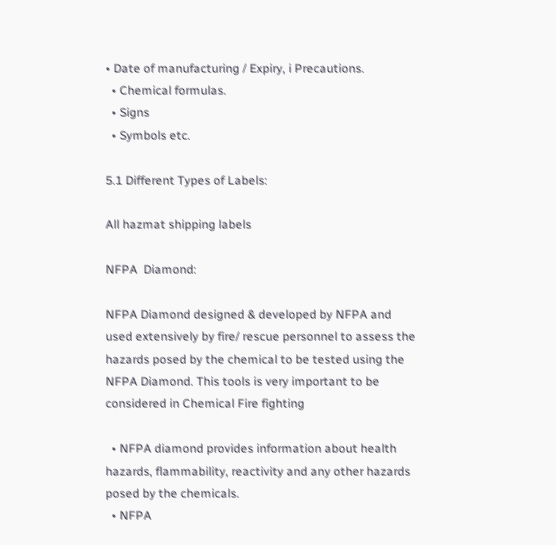• Date of manufacturing / Expiry, i Precautions.
  • Chemical formulas.
  • Signs
  • Symbols etc.

5.1 Different Types of Labels:

All hazmat shipping labels

NFPA  Diamond:

NFPA Diamond designed & developed by NFPA and used extensively by fire/ rescue personnel to assess the hazards posed by the chemical to be tested using the NFPA Diamond. This tools is very important to be considered in Chemical Fire fighting

  • NFPA diamond provides information about health hazards, flammability, reactivity and any other hazards posed by the chemicals.
  • NFPA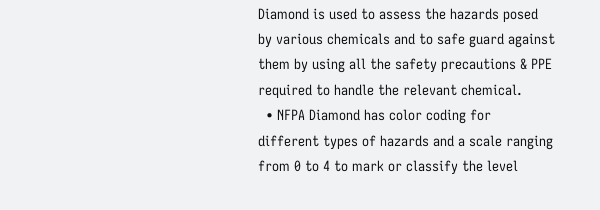Diamond is used to assess the hazards posed by various chemicals and to safe guard against them by using all the safety precautions & PPE required to handle the relevant chemical.
  • NFPA Diamond has color coding for different types of hazards and a scale ranging from 0 to 4 to mark or classify the level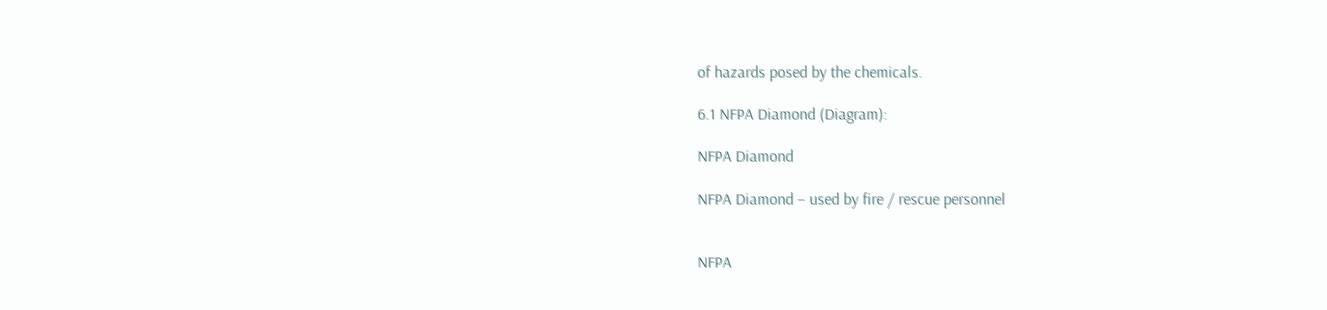of hazards posed by the chemicals.

6.1 NFPA Diamond (Diagram):

NFPA Diamond

NFPA Diamond – used by fire / rescue personnel


NFPA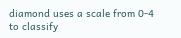diamond uses a scale from 0-4 to classify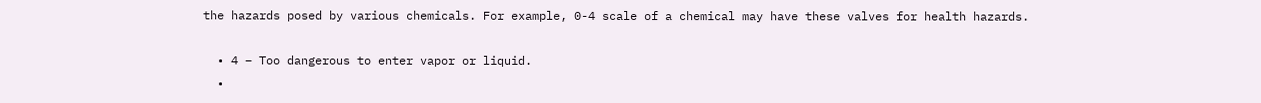the hazards posed by various chemicals. For example, 0-4 scale of a chemical may have these valves for health hazards.

  • 4 – Too dangerous to enter vapor or liquid.
  •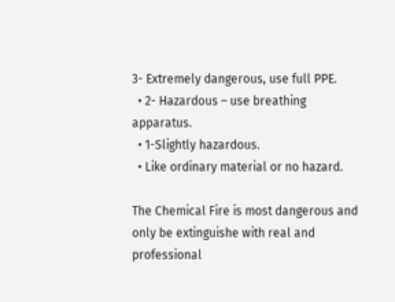3- Extremely dangerous, use full PPE.
  • 2- Hazardous – use breathing apparatus.
  • 1-Slightly hazardous.
  • Like ordinary material or no hazard.

The Chemical Fire is most dangerous and only be extinguishe with real and professional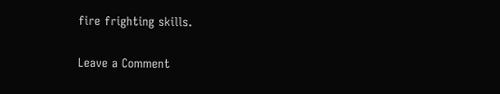fire frighting skills.

Leave a Comment